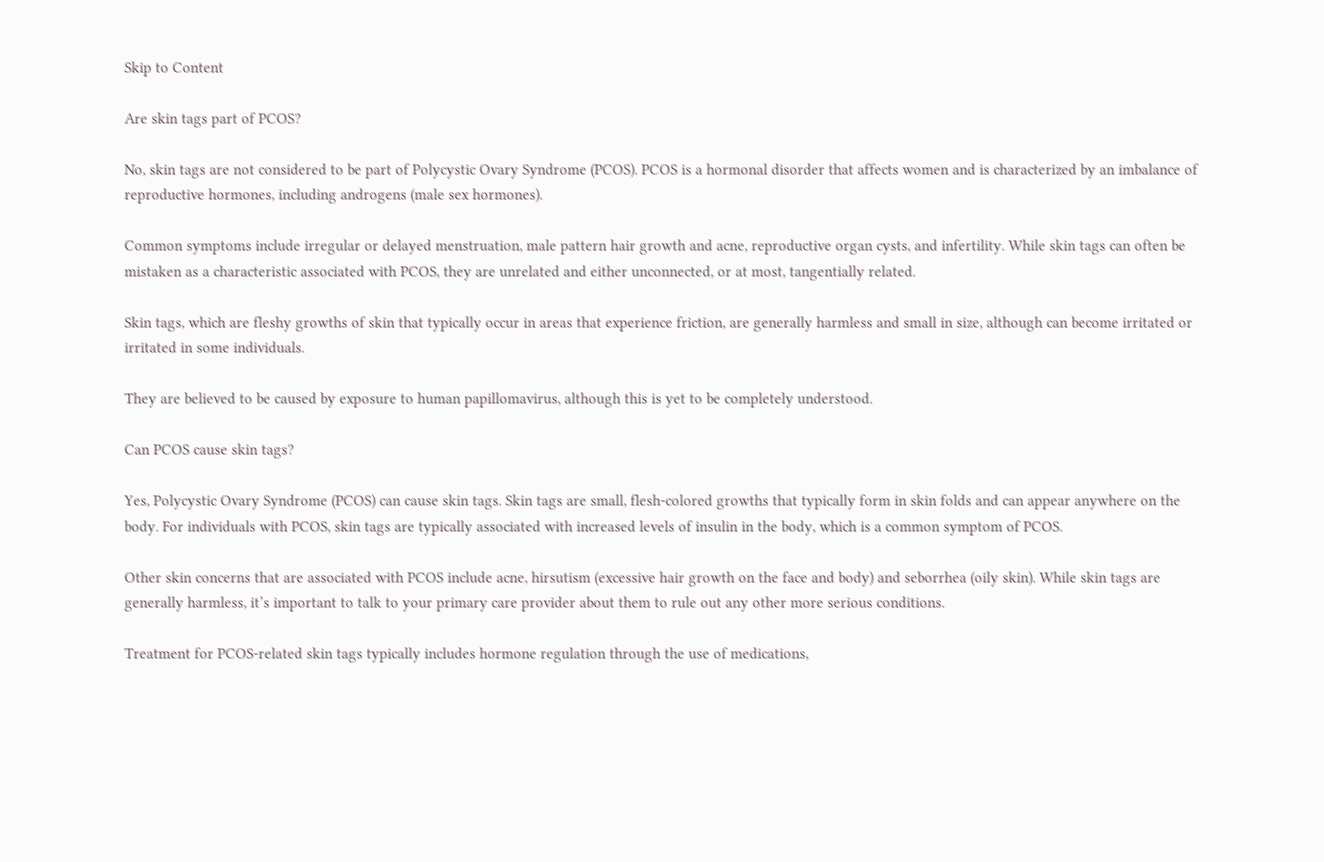Skip to Content

Are skin tags part of PCOS?

No, skin tags are not considered to be part of Polycystic Ovary Syndrome (PCOS). PCOS is a hormonal disorder that affects women and is characterized by an imbalance of reproductive hormones, including androgens (male sex hormones).

Common symptoms include irregular or delayed menstruation, male pattern hair growth and acne, reproductive organ cysts, and infertility. While skin tags can often be mistaken as a characteristic associated with PCOS, they are unrelated and either unconnected, or at most, tangentially related.

Skin tags, which are fleshy growths of skin that typically occur in areas that experience friction, are generally harmless and small in size, although can become irritated or irritated in some individuals.

They are believed to be caused by exposure to human papillomavirus, although this is yet to be completely understood.

Can PCOS cause skin tags?

Yes, Polycystic Ovary Syndrome (PCOS) can cause skin tags. Skin tags are small, flesh-colored growths that typically form in skin folds and can appear anywhere on the body. For individuals with PCOS, skin tags are typically associated with increased levels of insulin in the body, which is a common symptom of PCOS.

Other skin concerns that are associated with PCOS include acne, hirsutism (excessive hair growth on the face and body) and seborrhea (oily skin). While skin tags are generally harmless, it’s important to talk to your primary care provider about them to rule out any other more serious conditions.

Treatment for PCOS-related skin tags typically includes hormone regulation through the use of medications,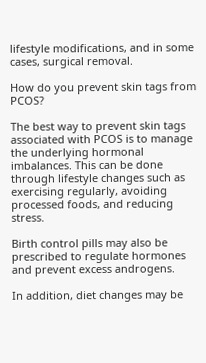lifestyle modifications, and in some cases, surgical removal.

How do you prevent skin tags from PCOS?

The best way to prevent skin tags associated with PCOS is to manage the underlying hormonal imbalances. This can be done through lifestyle changes such as exercising regularly, avoiding processed foods, and reducing stress.

Birth control pills may also be prescribed to regulate hormones and prevent excess androgens.

In addition, diet changes may be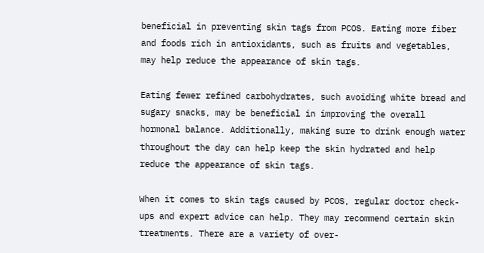beneficial in preventing skin tags from PCOS. Eating more fiber and foods rich in antioxidants, such as fruits and vegetables, may help reduce the appearance of skin tags.

Eating fewer refined carbohydrates, such avoiding white bread and sugary snacks, may be beneficial in improving the overall hormonal balance. Additionally, making sure to drink enough water throughout the day can help keep the skin hydrated and help reduce the appearance of skin tags.

When it comes to skin tags caused by PCOS, regular doctor check-ups and expert advice can help. They may recommend certain skin treatments. There are a variety of over-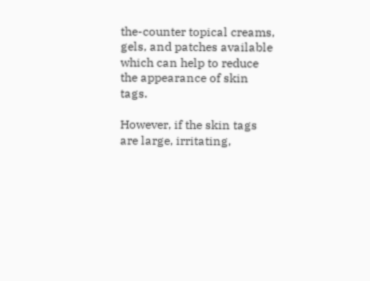the-counter topical creams, gels, and patches available which can help to reduce the appearance of skin tags.

However, if the skin tags are large, irritating,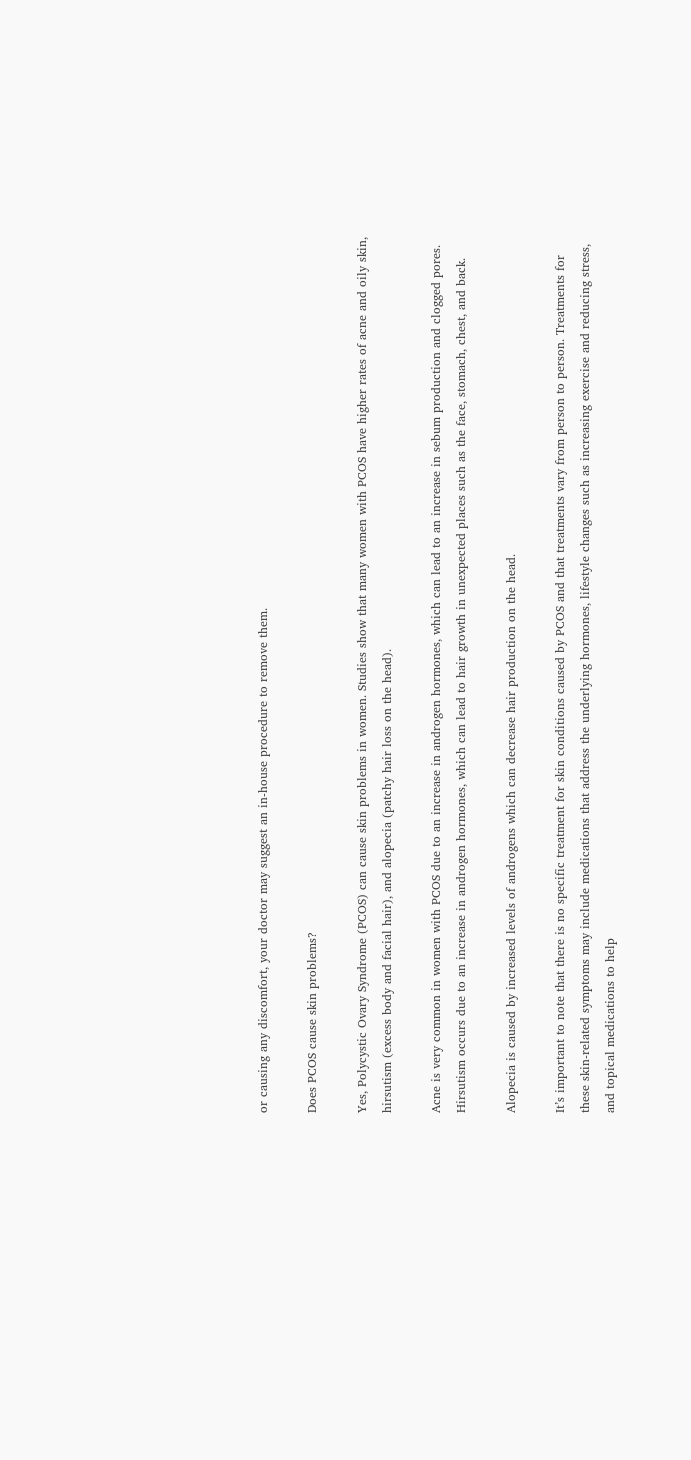or causing any discomfort, your doctor may suggest an in-house procedure to remove them.

Does PCOS cause skin problems?

Yes, Polycystic Ovary Syndrome (PCOS) can cause skin problems in women. Studies show that many women with PCOS have higher rates of acne and oily skin, hirsutism (excess body and facial hair), and alopecia (patchy hair loss on the head).

Acne is very common in women with PCOS due to an increase in androgen hormones, which can lead to an increase in sebum production and clogged pores. Hirsutism occurs due to an increase in androgen hormones, which can lead to hair growth in unexpected places such as the face, stomach, chest, and back.

Alopecia is caused by increased levels of androgens which can decrease hair production on the head.

It’s important to note that there is no specific treatment for skin conditions caused by PCOS and that treatments vary from person to person. Treatments for these skin-related symptoms may include medications that address the underlying hormones, lifestyle changes such as increasing exercise and reducing stress, and topical medications to help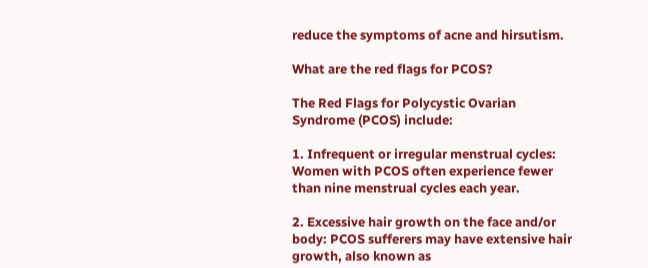reduce the symptoms of acne and hirsutism.

What are the red flags for PCOS?

The Red Flags for Polycystic Ovarian Syndrome (PCOS) include:

1. Infrequent or irregular menstrual cycles: Women with PCOS often experience fewer than nine menstrual cycles each year.

2. Excessive hair growth on the face and/or body: PCOS sufferers may have extensive hair growth, also known as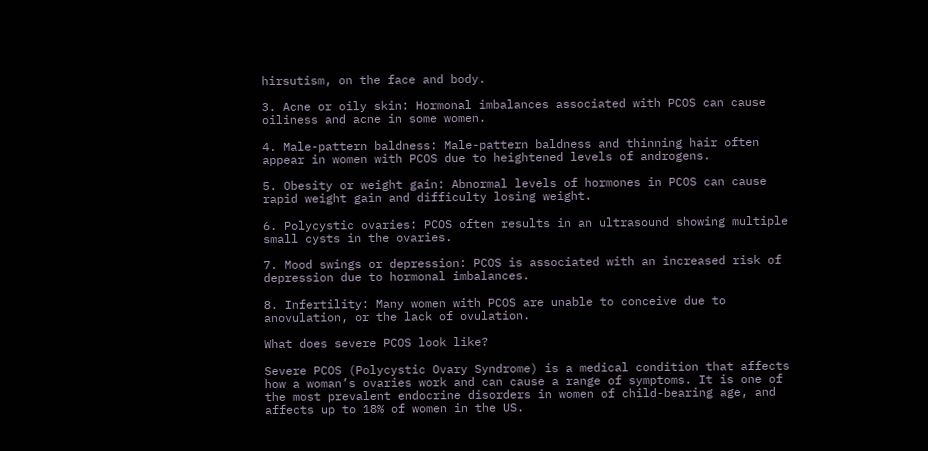hirsutism, on the face and body.

3. Acne or oily skin: Hormonal imbalances associated with PCOS can cause oiliness and acne in some women.

4. Male-pattern baldness: Male-pattern baldness and thinning hair often appear in women with PCOS due to heightened levels of androgens.

5. Obesity or weight gain: Abnormal levels of hormones in PCOS can cause rapid weight gain and difficulty losing weight.

6. Polycystic ovaries: PCOS often results in an ultrasound showing multiple small cysts in the ovaries.

7. Mood swings or depression: PCOS is associated with an increased risk of depression due to hormonal imbalances.

8. Infertility: Many women with PCOS are unable to conceive due to anovulation, or the lack of ovulation.

What does severe PCOS look like?

Severe PCOS (Polycystic Ovary Syndrome) is a medical condition that affects how a woman’s ovaries work and can cause a range of symptoms. It is one of the most prevalent endocrine disorders in women of child-bearing age, and affects up to 18% of women in the US.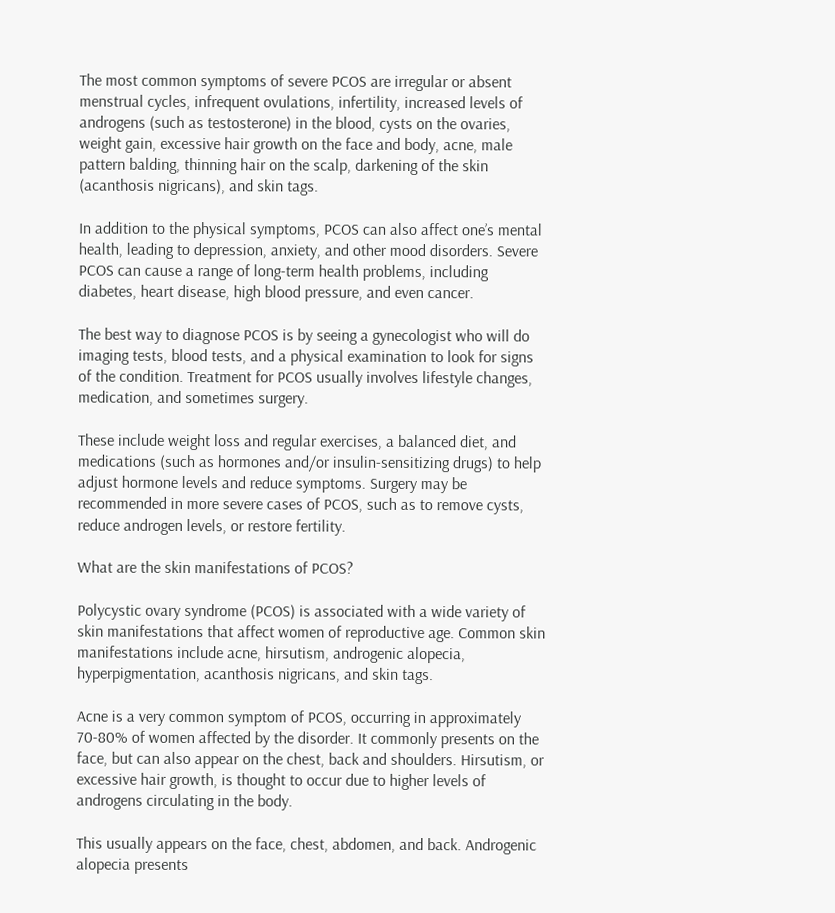The most common symptoms of severe PCOS are irregular or absent menstrual cycles, infrequent ovulations, infertility, increased levels of androgens (such as testosterone) in the blood, cysts on the ovaries, weight gain, excessive hair growth on the face and body, acne, male pattern balding, thinning hair on the scalp, darkening of the skin (acanthosis nigricans), and skin tags.

In addition to the physical symptoms, PCOS can also affect one’s mental health, leading to depression, anxiety, and other mood disorders. Severe PCOS can cause a range of long-term health problems, including diabetes, heart disease, high blood pressure, and even cancer.

The best way to diagnose PCOS is by seeing a gynecologist who will do imaging tests, blood tests, and a physical examination to look for signs of the condition. Treatment for PCOS usually involves lifestyle changes, medication, and sometimes surgery.

These include weight loss and regular exercises, a balanced diet, and medications (such as hormones and/or insulin-sensitizing drugs) to help adjust hormone levels and reduce symptoms. Surgery may be recommended in more severe cases of PCOS, such as to remove cysts, reduce androgen levels, or restore fertility.

What are the skin manifestations of PCOS?

Polycystic ovary syndrome (PCOS) is associated with a wide variety of skin manifestations that affect women of reproductive age. Common skin manifestations include acne, hirsutism, androgenic alopecia, hyperpigmentation, acanthosis nigricans, and skin tags.

Acne is a very common symptom of PCOS, occurring in approximately 70-80% of women affected by the disorder. It commonly presents on the face, but can also appear on the chest, back and shoulders. Hirsutism, or excessive hair growth, is thought to occur due to higher levels of androgens circulating in the body.

This usually appears on the face, chest, abdomen, and back. Androgenic alopecia presents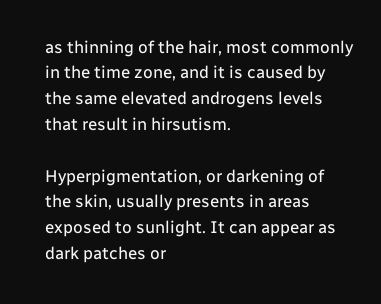as thinning of the hair, most commonly in the time zone, and it is caused by the same elevated androgens levels that result in hirsutism.

Hyperpigmentation, or darkening of the skin, usually presents in areas exposed to sunlight. It can appear as dark patches or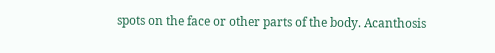spots on the face or other parts of the body. Acanthosis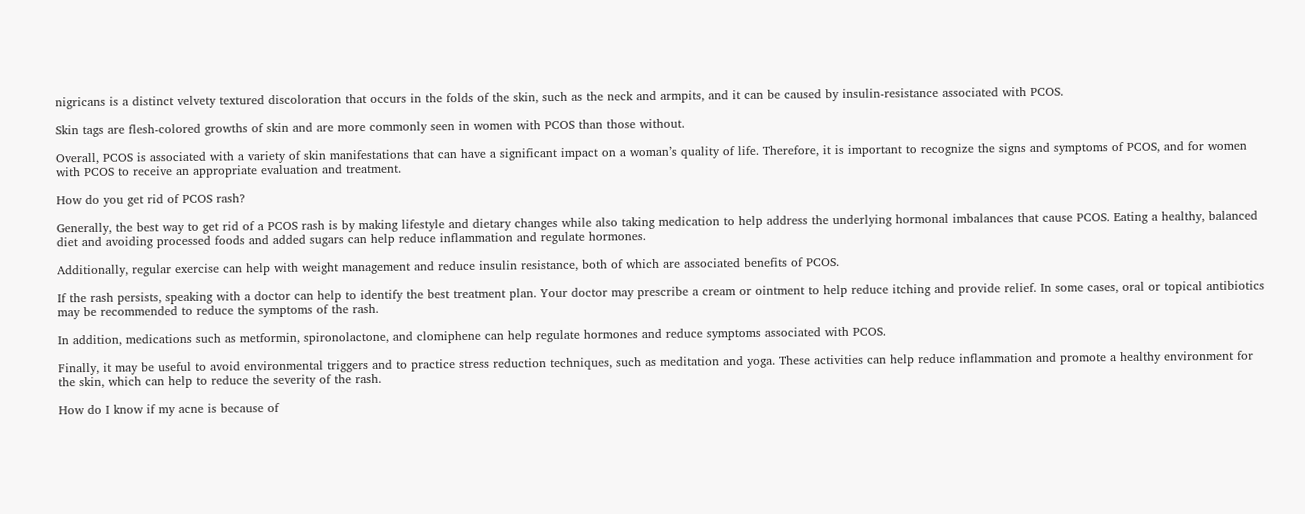nigricans is a distinct velvety textured discoloration that occurs in the folds of the skin, such as the neck and armpits, and it can be caused by insulin-resistance associated with PCOS.

Skin tags are flesh-colored growths of skin and are more commonly seen in women with PCOS than those without.

Overall, PCOS is associated with a variety of skin manifestations that can have a significant impact on a woman’s quality of life. Therefore, it is important to recognize the signs and symptoms of PCOS, and for women with PCOS to receive an appropriate evaluation and treatment.

How do you get rid of PCOS rash?

Generally, the best way to get rid of a PCOS rash is by making lifestyle and dietary changes while also taking medication to help address the underlying hormonal imbalances that cause PCOS. Eating a healthy, balanced diet and avoiding processed foods and added sugars can help reduce inflammation and regulate hormones.

Additionally, regular exercise can help with weight management and reduce insulin resistance, both of which are associated benefits of PCOS.

If the rash persists, speaking with a doctor can help to identify the best treatment plan. Your doctor may prescribe a cream or ointment to help reduce itching and provide relief. In some cases, oral or topical antibiotics may be recommended to reduce the symptoms of the rash.

In addition, medications such as metformin, spironolactone, and clomiphene can help regulate hormones and reduce symptoms associated with PCOS.

Finally, it may be useful to avoid environmental triggers and to practice stress reduction techniques, such as meditation and yoga. These activities can help reduce inflammation and promote a healthy environment for the skin, which can help to reduce the severity of the rash.

How do I know if my acne is because of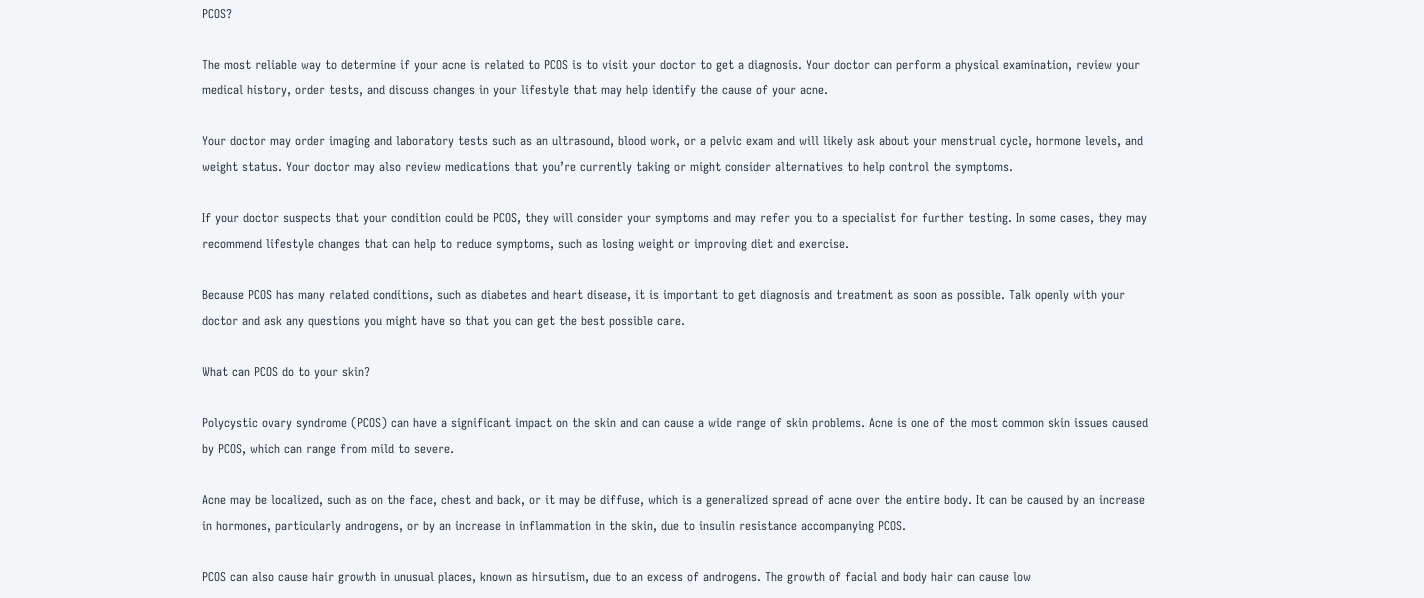PCOS?

The most reliable way to determine if your acne is related to PCOS is to visit your doctor to get a diagnosis. Your doctor can perform a physical examination, review your medical history, order tests, and discuss changes in your lifestyle that may help identify the cause of your acne.

Your doctor may order imaging and laboratory tests such as an ultrasound, blood work, or a pelvic exam and will likely ask about your menstrual cycle, hormone levels, and weight status. Your doctor may also review medications that you’re currently taking or might consider alternatives to help control the symptoms.

If your doctor suspects that your condition could be PCOS, they will consider your symptoms and may refer you to a specialist for further testing. In some cases, they may recommend lifestyle changes that can help to reduce symptoms, such as losing weight or improving diet and exercise.

Because PCOS has many related conditions, such as diabetes and heart disease, it is important to get diagnosis and treatment as soon as possible. Talk openly with your doctor and ask any questions you might have so that you can get the best possible care.

What can PCOS do to your skin?

Polycystic ovary syndrome (PCOS) can have a significant impact on the skin and can cause a wide range of skin problems. Acne is one of the most common skin issues caused by PCOS, which can range from mild to severe.

Acne may be localized, such as on the face, chest and back, or it may be diffuse, which is a generalized spread of acne over the entire body. It can be caused by an increase in hormones, particularly androgens, or by an increase in inflammation in the skin, due to insulin resistance accompanying PCOS.

PCOS can also cause hair growth in unusual places, known as hirsutism, due to an excess of androgens. The growth of facial and body hair can cause low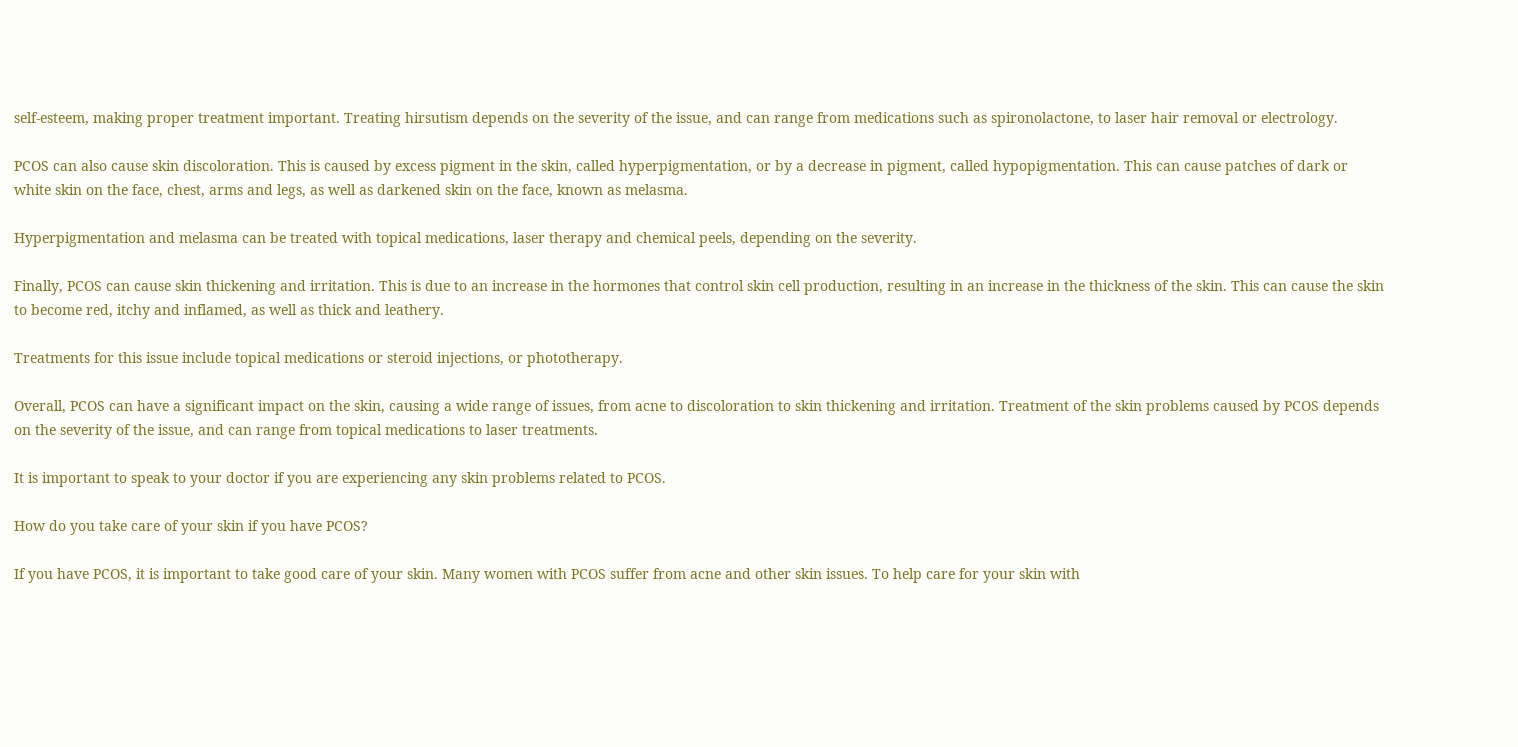self-esteem, making proper treatment important. Treating hirsutism depends on the severity of the issue, and can range from medications such as spironolactone, to laser hair removal or electrology.

PCOS can also cause skin discoloration. This is caused by excess pigment in the skin, called hyperpigmentation, or by a decrease in pigment, called hypopigmentation. This can cause patches of dark or white skin on the face, chest, arms and legs, as well as darkened skin on the face, known as melasma.

Hyperpigmentation and melasma can be treated with topical medications, laser therapy and chemical peels, depending on the severity.

Finally, PCOS can cause skin thickening and irritation. This is due to an increase in the hormones that control skin cell production, resulting in an increase in the thickness of the skin. This can cause the skin to become red, itchy and inflamed, as well as thick and leathery.

Treatments for this issue include topical medications or steroid injections, or phototherapy.

Overall, PCOS can have a significant impact on the skin, causing a wide range of issues, from acne to discoloration to skin thickening and irritation. Treatment of the skin problems caused by PCOS depends on the severity of the issue, and can range from topical medications to laser treatments.

It is important to speak to your doctor if you are experiencing any skin problems related to PCOS.

How do you take care of your skin if you have PCOS?

If you have PCOS, it is important to take good care of your skin. Many women with PCOS suffer from acne and other skin issues. To help care for your skin with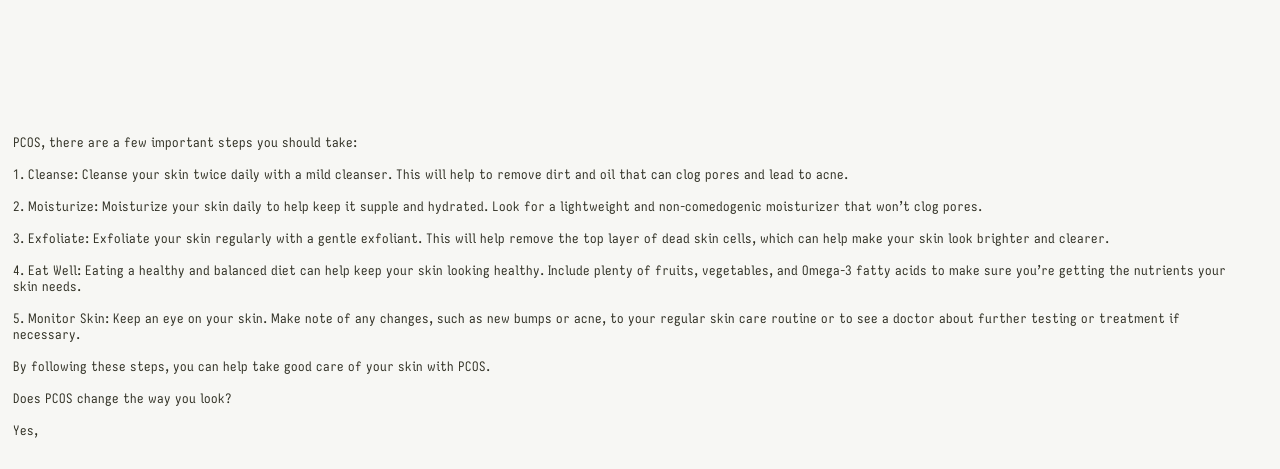PCOS, there are a few important steps you should take:

1. Cleanse: Cleanse your skin twice daily with a mild cleanser. This will help to remove dirt and oil that can clog pores and lead to acne.

2. Moisturize: Moisturize your skin daily to help keep it supple and hydrated. Look for a lightweight and non-comedogenic moisturizer that won’t clog pores.

3. Exfoliate: Exfoliate your skin regularly with a gentle exfoliant. This will help remove the top layer of dead skin cells, which can help make your skin look brighter and clearer.

4. Eat Well: Eating a healthy and balanced diet can help keep your skin looking healthy. Include plenty of fruits, vegetables, and Omega-3 fatty acids to make sure you’re getting the nutrients your skin needs.

5. Monitor Skin: Keep an eye on your skin. Make note of any changes, such as new bumps or acne, to your regular skin care routine or to see a doctor about further testing or treatment if necessary.

By following these steps, you can help take good care of your skin with PCOS.

Does PCOS change the way you look?

Yes,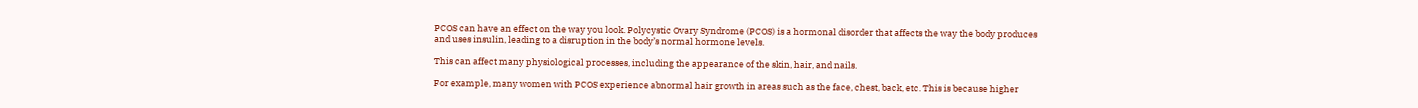PCOS can have an effect on the way you look. Polycystic Ovary Syndrome (PCOS) is a hormonal disorder that affects the way the body produces and uses insulin, leading to a disruption in the body’s normal hormone levels.

This can affect many physiological processes, including the appearance of the skin, hair, and nails.

For example, many women with PCOS experience abnormal hair growth in areas such as the face, chest, back, etc. This is because higher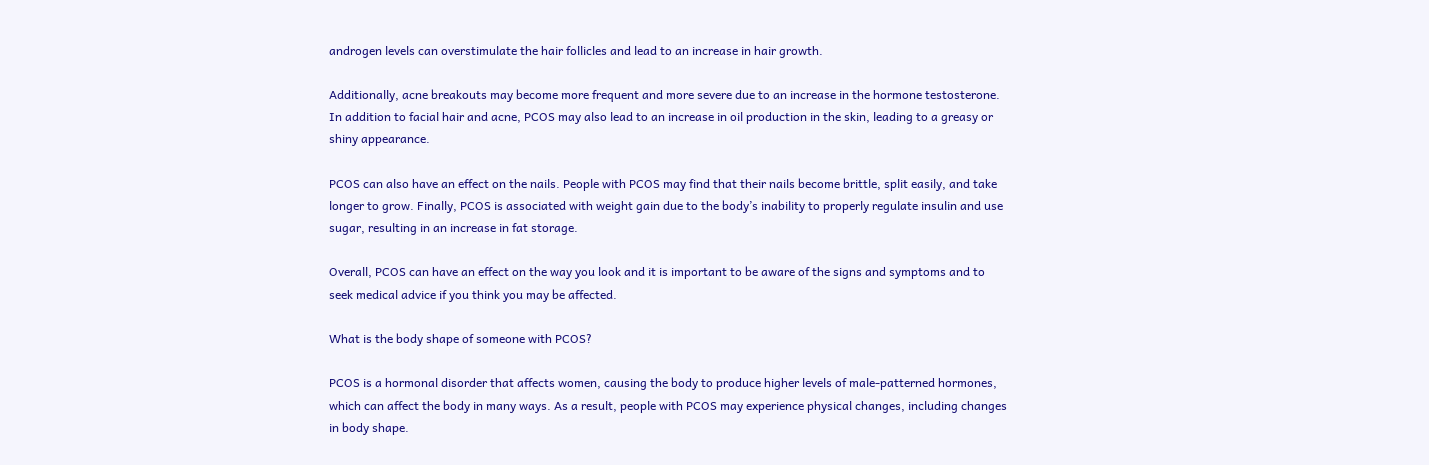androgen levels can overstimulate the hair follicles and lead to an increase in hair growth.

Additionally, acne breakouts may become more frequent and more severe due to an increase in the hormone testosterone. In addition to facial hair and acne, PCOS may also lead to an increase in oil production in the skin, leading to a greasy or shiny appearance.

PCOS can also have an effect on the nails. People with PCOS may find that their nails become brittle, split easily, and take longer to grow. Finally, PCOS is associated with weight gain due to the body’s inability to properly regulate insulin and use sugar, resulting in an increase in fat storage.

Overall, PCOS can have an effect on the way you look and it is important to be aware of the signs and symptoms and to seek medical advice if you think you may be affected.

What is the body shape of someone with PCOS?

PCOS is a hormonal disorder that affects women, causing the body to produce higher levels of male-patterned hormones, which can affect the body in many ways. As a result, people with PCOS may experience physical changes, including changes in body shape.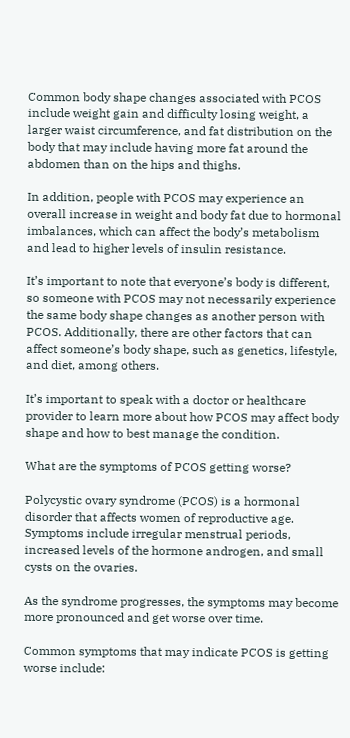Common body shape changes associated with PCOS include weight gain and difficulty losing weight, a larger waist circumference, and fat distribution on the body that may include having more fat around the abdomen than on the hips and thighs.

In addition, people with PCOS may experience an overall increase in weight and body fat due to hormonal imbalances, which can affect the body’s metabolism and lead to higher levels of insulin resistance.

It’s important to note that everyone’s body is different, so someone with PCOS may not necessarily experience the same body shape changes as another person with PCOS. Additionally, there are other factors that can affect someone’s body shape, such as genetics, lifestyle, and diet, among others.

It’s important to speak with a doctor or healthcare provider to learn more about how PCOS may affect body shape and how to best manage the condition.

What are the symptoms of PCOS getting worse?

Polycystic ovary syndrome (PCOS) is a hormonal disorder that affects women of reproductive age. Symptoms include irregular menstrual periods, increased levels of the hormone androgen, and small cysts on the ovaries.

As the syndrome progresses, the symptoms may become more pronounced and get worse over time.

Common symptoms that may indicate PCOS is getting worse include: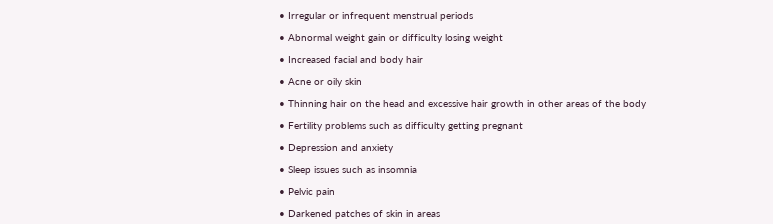• Irregular or infrequent menstrual periods

• Abnormal weight gain or difficulty losing weight

• Increased facial and body hair

• Acne or oily skin

• Thinning hair on the head and excessive hair growth in other areas of the body

• Fertility problems such as difficulty getting pregnant

• Depression and anxiety

• Sleep issues such as insomnia

• Pelvic pain

• Darkened patches of skin in areas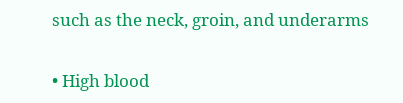such as the neck, groin, and underarms

• High blood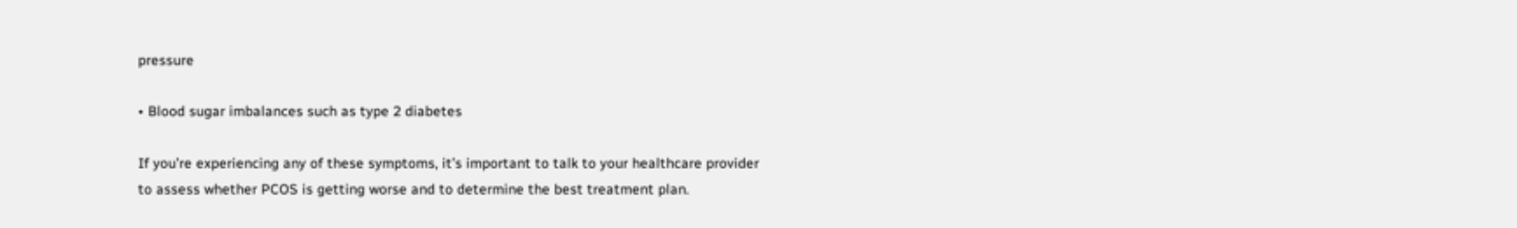pressure

• Blood sugar imbalances such as type 2 diabetes

If you’re experiencing any of these symptoms, it’s important to talk to your healthcare provider to assess whether PCOS is getting worse and to determine the best treatment plan.